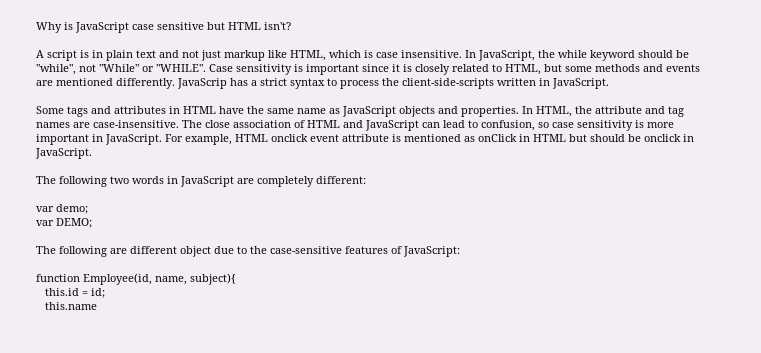Why is JavaScript case sensitive but HTML isn't?

A script is in plain text and not just markup like HTML, which is case insensitive. In JavaScript, the while keyword should be "while", not "While" or "WHILE". Case sensitivity is important since it is closely related to HTML, but some methods and events are mentioned differently. JavaScrip has a strict syntax to process the client-side-scripts written in JavaScript.

Some tags and attributes in HTML have the same name as JavaScript objects and properties. In HTML, the attribute and tag names are case-insensitive. The close association of HTML and JavaScript can lead to confusion, so case sensitivity is more important in JavaScript. For example, HTML onclick event attribute is mentioned as onClick in HTML but should be onclick in JavaScript.

The following two words in JavaScript are completely different:

var demo;
var DEMO;

The following are different object due to the case-sensitive features of JavaScript:

function Employee(id, name, subject){
   this.id = id;
   this.name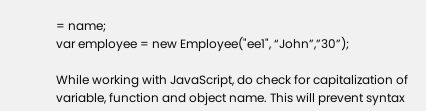= name;
var employee = new Employee("ee1", “John”,”30”);

While working with JavaScript, do check for capitalization of variable, function and object name. This will prevent syntax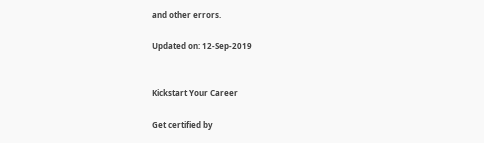and other errors.

Updated on: 12-Sep-2019


Kickstart Your Career

Get certified by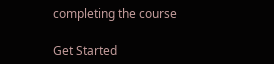completing the course

Get Started